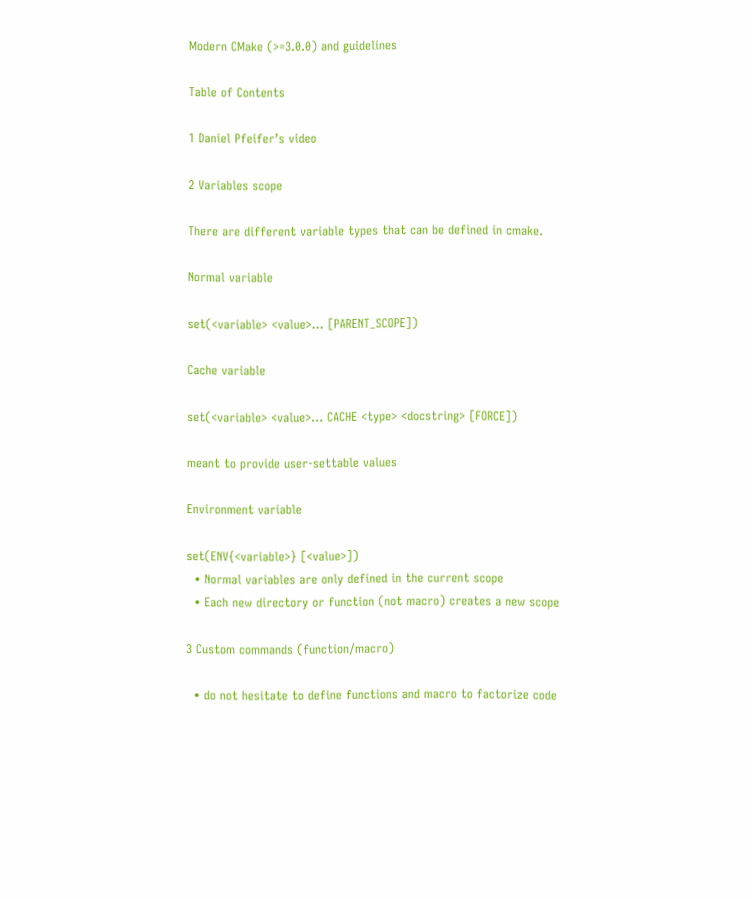Modern CMake (>=3.0.0) and guidelines

Table of Contents

1 Daniel Pfeifer’s video

2 Variables scope

There are different variable types that can be defined in cmake.

Normal variable

set(<variable> <value>... [PARENT_SCOPE])

Cache variable

set(<variable> <value>... CACHE <type> <docstring> [FORCE])

meant to provide user-settable values

Environment variable

set(ENV{<variable>} [<value>])
  • Normal variables are only defined in the current scope
  • Each new directory or function (not macro) creates a new scope

3 Custom commands (function/macro)

  • do not hesitate to define functions and macro to factorize code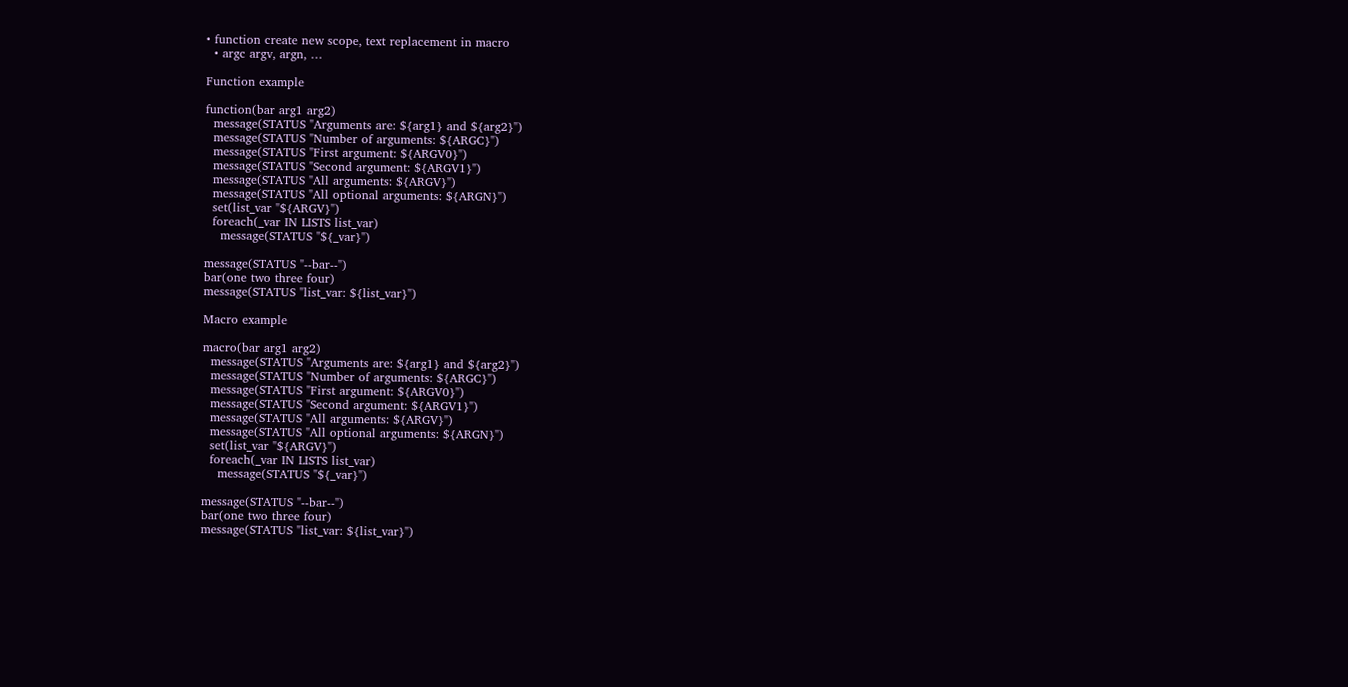• function create new scope, text replacement in macro
  • argc argv, argn, …

Function example

function(bar arg1 arg2)
  message(STATUS "Arguments are: ${arg1} and ${arg2}")
  message(STATUS "Number of arguments: ${ARGC}")
  message(STATUS "First argument: ${ARGV0}")
  message(STATUS "Second argument: ${ARGV1}")
  message(STATUS "All arguments: ${ARGV}")
  message(STATUS "All optional arguments: ${ARGN}")
  set(list_var "${ARGV}")
  foreach(_var IN LISTS list_var)
    message(STATUS "${_var}")

message(STATUS "--bar--")
bar(one two three four)
message(STATUS "list_var: ${list_var}")

Macro example

macro(bar arg1 arg2)
  message(STATUS "Arguments are: ${arg1} and ${arg2}")
  message(STATUS "Number of arguments: ${ARGC}")
  message(STATUS "First argument: ${ARGV0}")
  message(STATUS "Second argument: ${ARGV1}")
  message(STATUS "All arguments: ${ARGV}")
  message(STATUS "All optional arguments: ${ARGN}")
  set(list_var "${ARGV}")
  foreach(_var IN LISTS list_var)
    message(STATUS "${_var}")

message(STATUS "--bar--")
bar(one two three four)
message(STATUS "list_var: ${list_var}")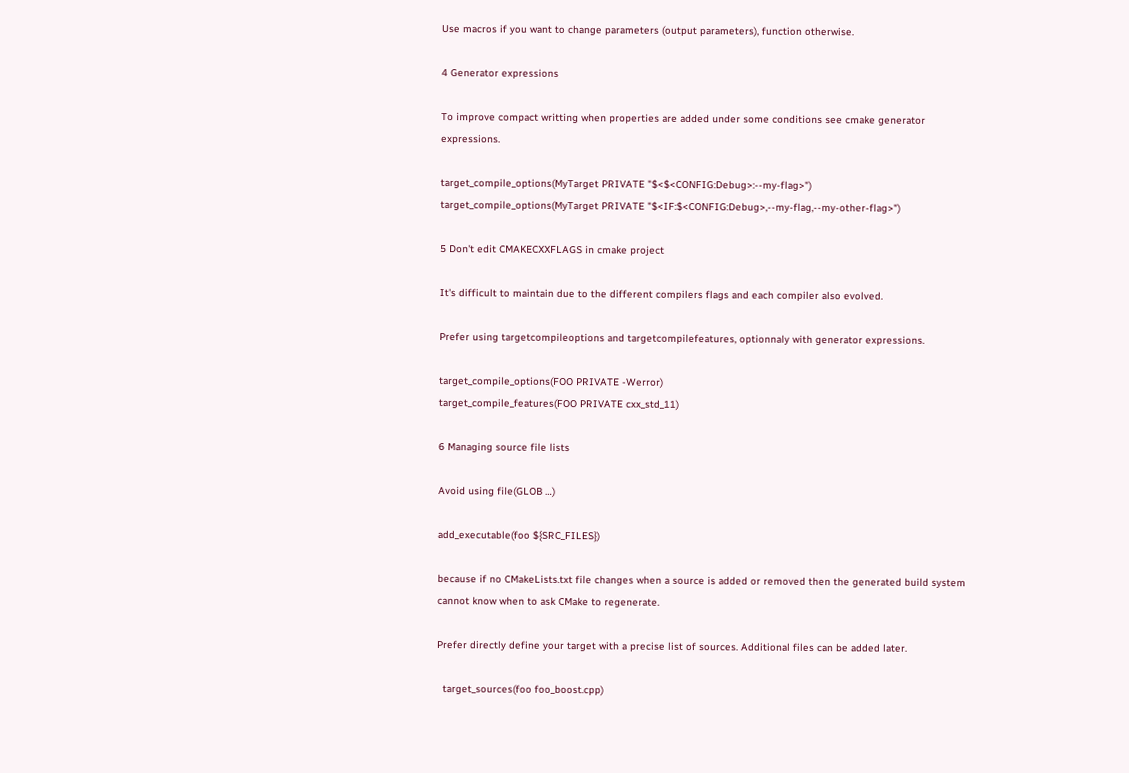Use macros if you want to change parameters (output parameters), function otherwise.

4 Generator expressions

To improve compact writting when properties are added under some conditions see cmake generator expressions.

target_compile_options(MyTarget PRIVATE "$<$<CONFIG:Debug>:--my-flag>")
target_compile_options(MyTarget PRIVATE "$<IF:$<CONFIG:Debug>,--my-flag,--my-other-flag>")

5 Don't edit CMAKECXXFLAGS in cmake project

It's difficult to maintain due to the different compilers flags and each compiler also evolved.

Prefer using targetcompileoptions and targetcompilefeatures, optionnaly with generator expressions.

target_compile_options(FOO PRIVATE -Werror)
target_compile_features(FOO PRIVATE cxx_std_11)

6 Managing source file lists

Avoid using file(GLOB …)

add_executable(foo ${SRC_FILES})

because if no CMakeLists.txt file changes when a source is added or removed then the generated build system cannot know when to ask CMake to regenerate.

Prefer directly define your target with a precise list of sources. Additional files can be added later.

  target_sources(foo foo_boost.cpp)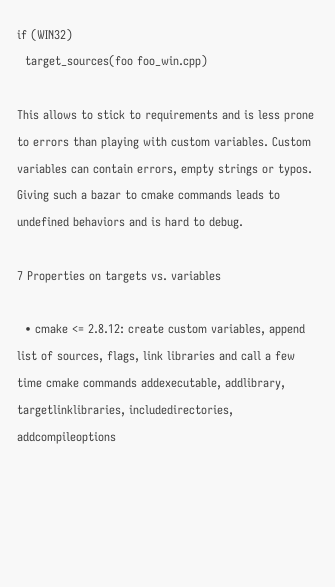if (WIN32)
  target_sources(foo foo_win.cpp)

This allows to stick to requirements and is less prone to errors than playing with custom variables. Custom variables can contain errors, empty strings or typos. Giving such a bazar to cmake commands leads to undefined behaviors and is hard to debug.

7 Properties on targets vs. variables

  • cmake <= 2.8.12: create custom variables, append list of sources, flags, link libraries and call a few time cmake commands addexecutable, addlibrary, targetlinklibraries, includedirectories, addcompileoptions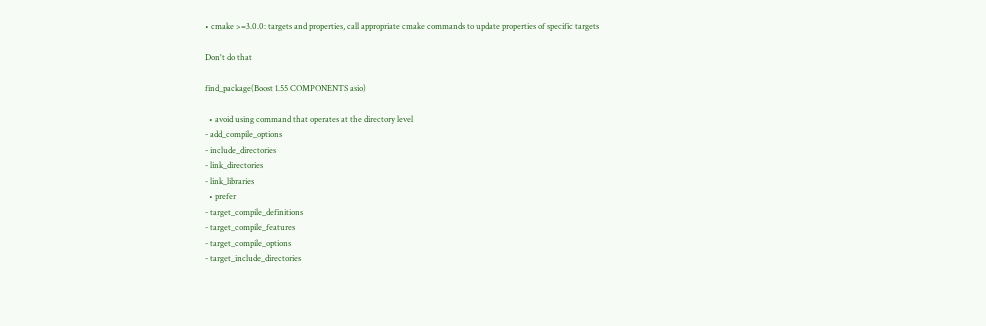• cmake >=3.0.0: targets and properties, call appropriate cmake commands to update properties of specific targets

Don't do that

find_package(Boost 1.55 COMPONENTS asio)

  • avoid using command that operates at the directory level
- add_compile_options
- include_directories
- link_directories
- link_libraries
  • prefer
- target_compile_definitions
- target_compile_features
- target_compile_options
- target_include_directories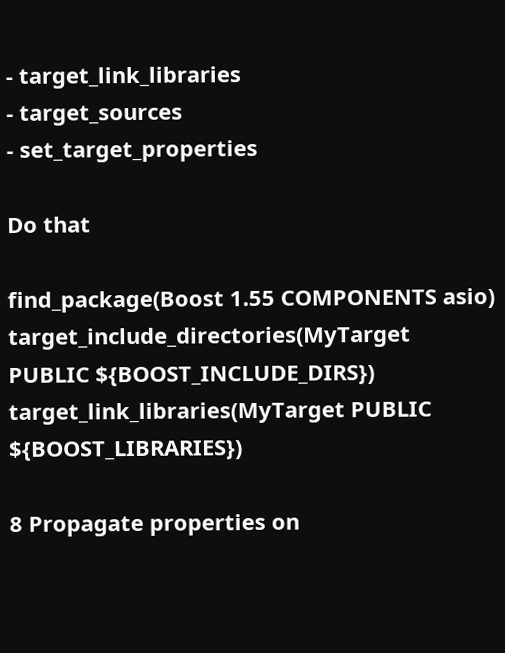- target_link_libraries
- target_sources
- set_target_properties

Do that

find_package(Boost 1.55 COMPONENTS asio)
target_include_directories(MyTarget PUBLIC ${BOOST_INCLUDE_DIRS})
target_link_libraries(MyTarget PUBLIC ${BOOST_LIBRARIES})

8 Propagate properties on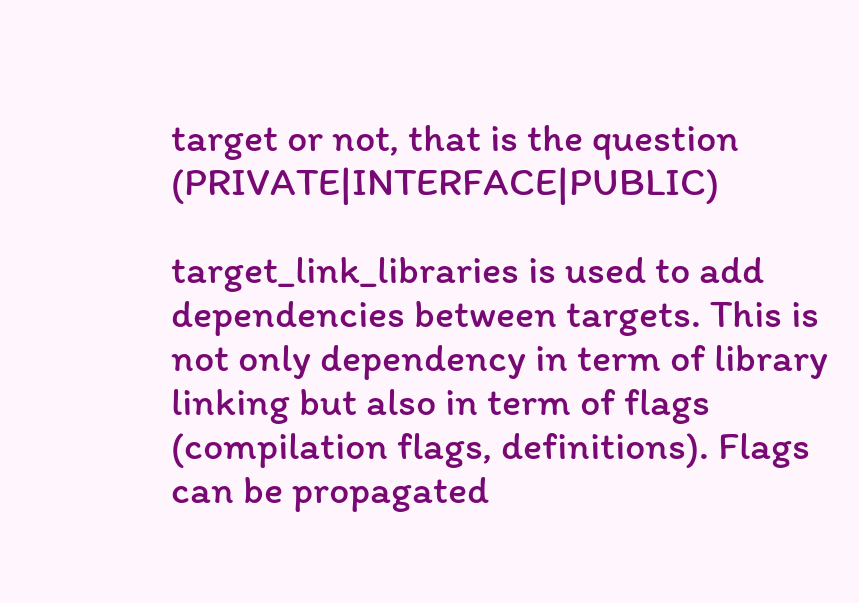target or not, that is the question (PRIVATE|INTERFACE|PUBLIC)

target_link_libraries is used to add dependencies between targets. This is not only dependency in term of library linking but also in term of flags (compilation flags, definitions). Flags can be propagated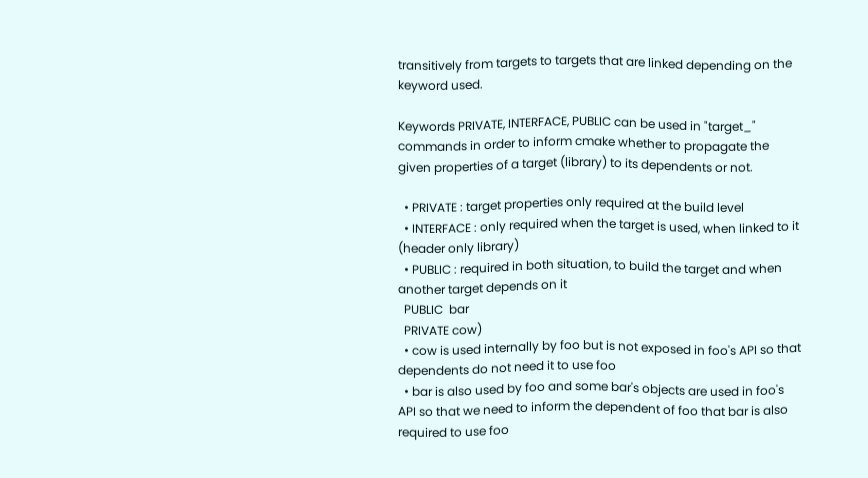transitively from targets to targets that are linked depending on the keyword used.

Keywords PRIVATE, INTERFACE, PUBLIC can be used in "target_" commands in order to inform cmake whether to propagate the given properties of a target (library) to its dependents or not.

  • PRIVATE : target properties only required at the build level
  • INTERFACE : only required when the target is used, when linked to it (header only library)
  • PUBLIC : required in both situation, to build the target and when another target depends on it
  PUBLIC  bar
  PRIVATE cow)
  • cow is used internally by foo but is not exposed in foo's API so that dependents do not need it to use foo
  • bar is also used by foo and some bar's objects are used in foo's API so that we need to inform the dependent of foo that bar is also required to use foo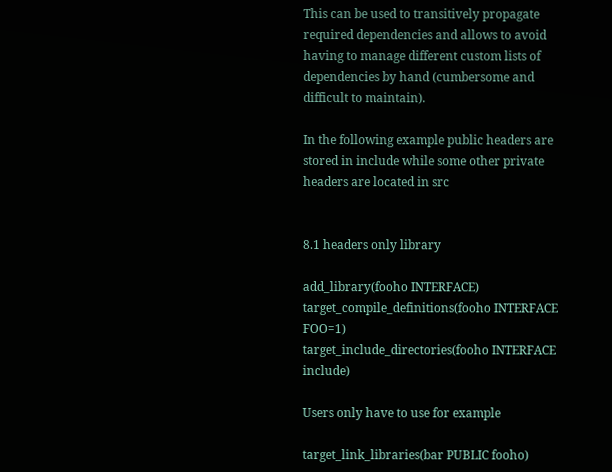This can be used to transitively propagate required dependencies and allows to avoid having to manage different custom lists of dependencies by hand (cumbersome and difficult to maintain).

In the following example public headers are stored in include while some other private headers are located in src


8.1 headers only library

add_library(fooho INTERFACE)
target_compile_definitions(fooho INTERFACE FOO=1)
target_include_directories(fooho INTERFACE include)

Users only have to use for example

target_link_libraries(bar PUBLIC fooho)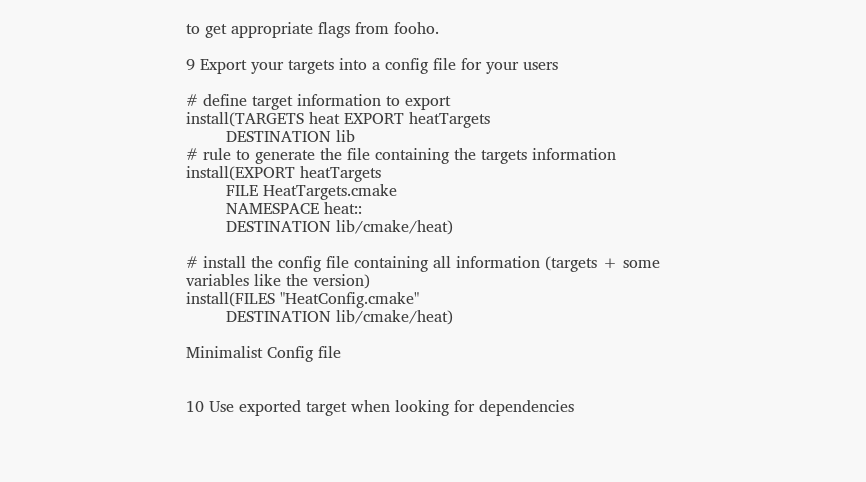to get appropriate flags from fooho.

9 Export your targets into a config file for your users

# define target information to export
install(TARGETS heat EXPORT heatTargets
        DESTINATION lib
# rule to generate the file containing the targets information
install(EXPORT heatTargets
        FILE HeatTargets.cmake
        NAMESPACE heat::
        DESTINATION lib/cmake/heat)

# install the config file containing all information (targets + some variables like the version)
install(FILES "HeatConfig.cmake"
        DESTINATION lib/cmake/heat)

Minimalist Config file


10 Use exported target when looking for dependencies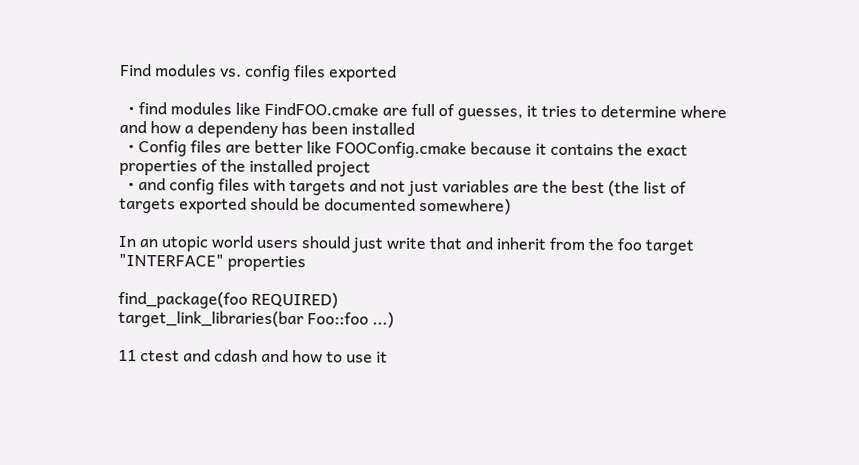Find modules vs. config files exported

  • find modules like FindFOO.cmake are full of guesses, it tries to determine where and how a dependeny has been installed
  • Config files are better like FOOConfig.cmake because it contains the exact properties of the installed project
  • and config files with targets and not just variables are the best (the list of targets exported should be documented somewhere)

In an utopic world users should just write that and inherit from the foo target "INTERFACE" properties

find_package(foo REQUIRED)
target_link_libraries(bar Foo::foo ...)

11 ctest and cdash and how to use it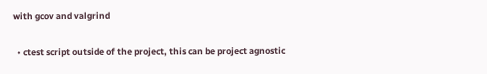with gcov and valgrind

  • ctest script outside of the project, this can be project agnostic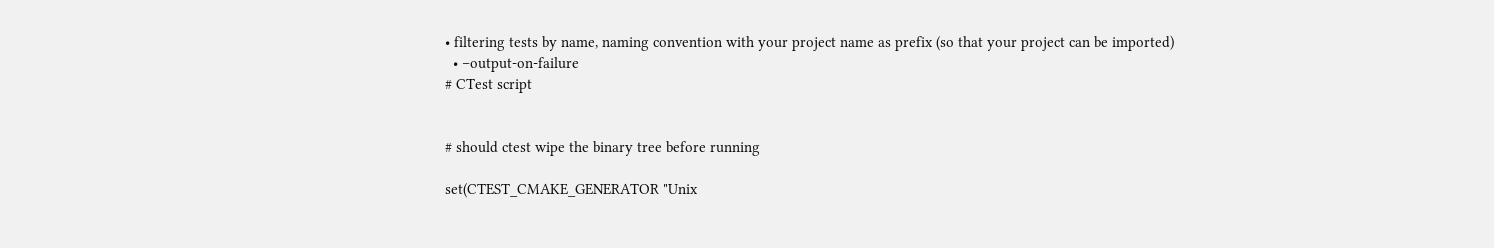• filtering tests by name, naming convention with your project name as prefix (so that your project can be imported)
  • –output-on-failure
# CTest script


# should ctest wipe the binary tree before running

set(CTEST_CMAKE_GENERATOR "Unix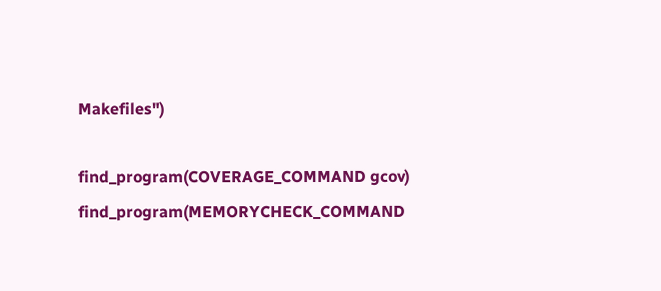Makefiles")

find_program(COVERAGE_COMMAND gcov)
find_program(MEMORYCHECK_COMMAND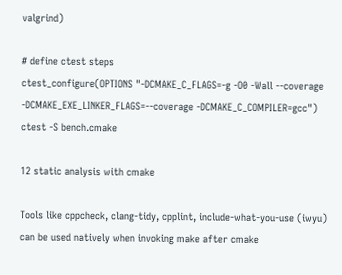valgrind)

# define ctest steps
ctest_configure(OPTIONS "-DCMAKE_C_FLAGS=-g -O0 -Wall --coverage -DCMAKE_EXE_LINKER_FLAGS=--coverage -DCMAKE_C_COMPILER=gcc")
ctest -S bench.cmake

12 static analysis with cmake

Tools like cppcheck, clang-tidy, cpplint, include-what-you-use (iwyu) can be used natively when invoking make after cmake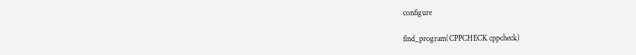configure

find_program(CPPCHECK cppcheck)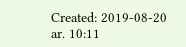Created: 2019-08-20 ar. 10:11